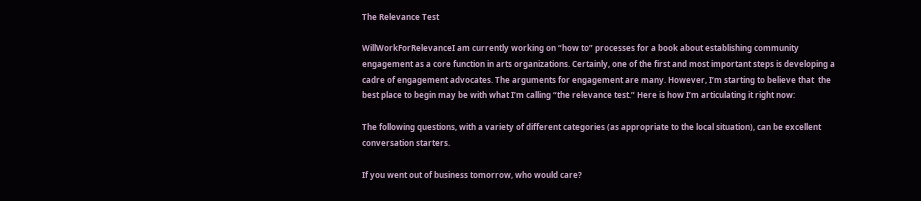The Relevance Test

WillWorkForRelevanceI am currently working on “how to” processes for a book about establishing community engagement as a core function in arts organizations. Certainly, one of the first and most important steps is developing a cadre of engagement advocates. The arguments for engagement are many. However, I’m starting to believe that  the best place to begin may be with what I’m calling “the relevance test.” Here is how I’m articulating it right now:

The following questions, with a variety of different categories (as appropriate to the local situation), can be excellent conversation starters.

If you went out of business tomorrow, who would care?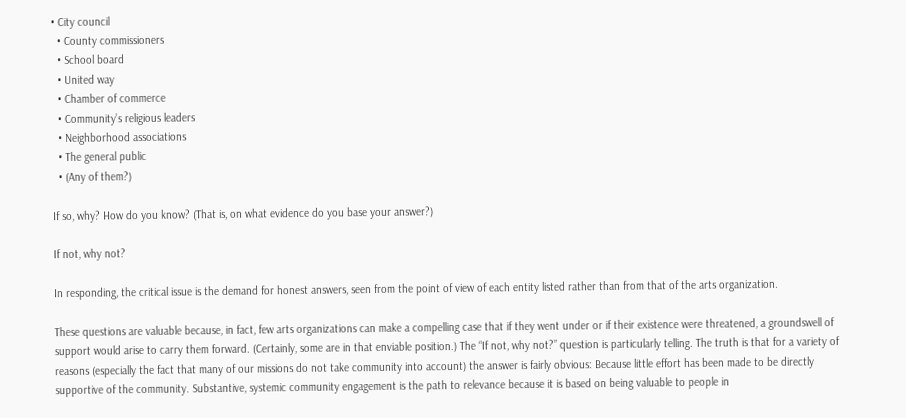• City council
  • County commissioners
  • School board
  • United way
  • Chamber of commerce
  • Community’s religious leaders
  • Neighborhood associations
  • The general public
  • (Any of them?)

If so, why? How do you know? (That is, on what evidence do you base your answer?)

If not, why not?

In responding, the critical issue is the demand for honest answers, seen from the point of view of each entity listed rather than from that of the arts organization.

These questions are valuable because, in fact, few arts organizations can make a compelling case that if they went under or if their existence were threatened, a groundswell of support would arise to carry them forward. (Certainly, some are in that enviable position.) The “If not, why not?” question is particularly telling. The truth is that for a variety of reasons (especially the fact that many of our missions do not take community into account) the answer is fairly obvious: Because little effort has been made to be directly supportive of the community. Substantive, systemic community engagement is the path to relevance because it is based on being valuable to people in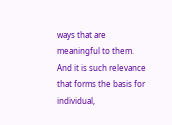ways that are meaningful to them. And it is such relevance that forms the basis for individual,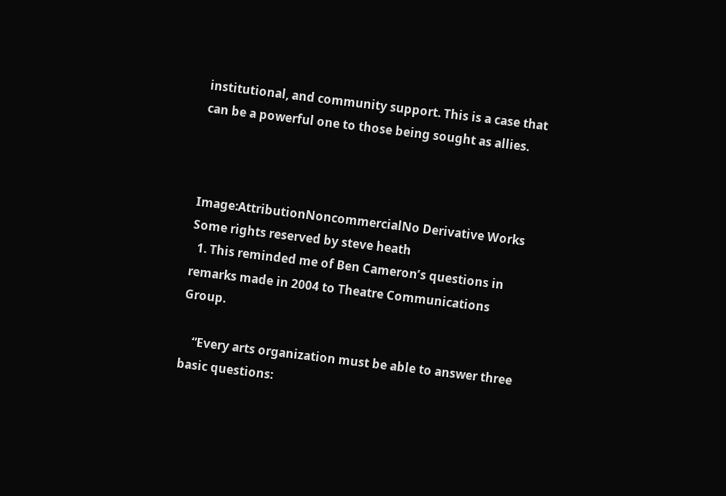institutional, and community support. This is a case that can be a powerful one to those being sought as allies.



Image:AttributionNoncommercialNo Derivative Works Some rights reserved by steve heath
  1. This reminded me of Ben Cameron’s questions in remarks made in 2004 to Theatre Communications Group.

    “Every arts organization must be able to answer three basic questions: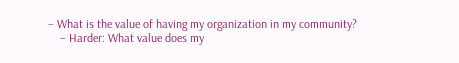– What is the value of having my organization in my community?
    – Harder: What value does my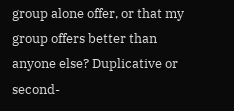group alone offer, or that my group offers better than anyone else? Duplicative or second-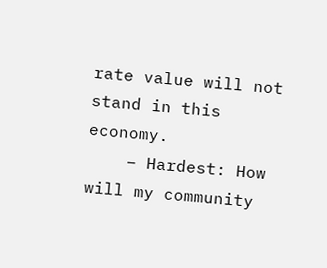rate value will not stand in this economy.
    – Hardest: How will my community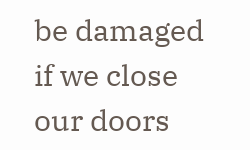be damaged if we close our doors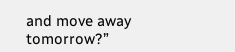and move away tomorrow?”